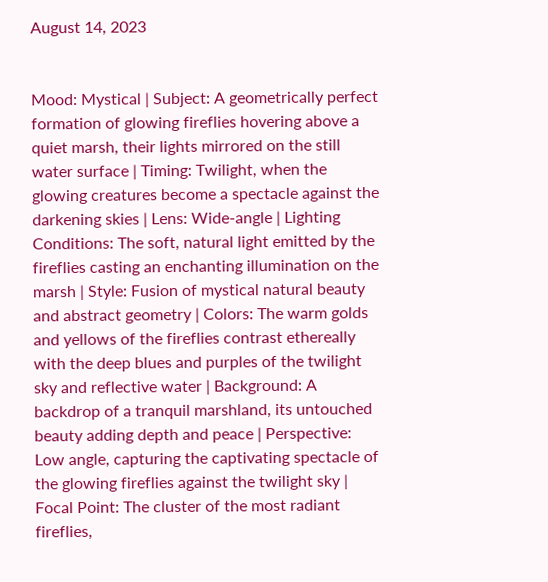August 14, 2023


Mood: Mystical | Subject: A geometrically perfect formation of glowing fireflies hovering above a quiet marsh, their lights mirrored on the still water surface | Timing: Twilight, when the glowing creatures become a spectacle against the darkening skies | Lens: Wide-angle | Lighting Conditions: The soft, natural light emitted by the fireflies casting an enchanting illumination on the marsh | Style: Fusion of mystical natural beauty and abstract geometry | Colors: The warm golds and yellows of the fireflies contrast ethereally with the deep blues and purples of the twilight sky and reflective water | Background: A backdrop of a tranquil marshland, its untouched beauty adding depth and peace | Perspective: Low angle, capturing the captivating spectacle of the glowing fireflies against the twilight sky | Focal Point: The cluster of the most radiant fireflies,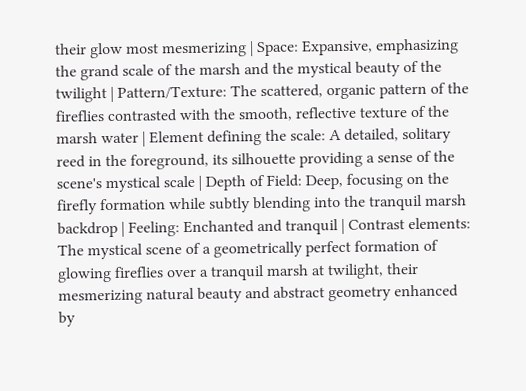their glow most mesmerizing | Space: Expansive, emphasizing the grand scale of the marsh and the mystical beauty of the twilight | Pattern/Texture: The scattered, organic pattern of the fireflies contrasted with the smooth, reflective texture of the marsh water | Element defining the scale: A detailed, solitary reed in the foreground, its silhouette providing a sense of the scene's mystical scale | Depth of Field: Deep, focusing on the firefly formation while subtly blending into the tranquil marsh backdrop | Feeling: Enchanted and tranquil | Contrast elements: The mystical scene of a geometrically perfect formation of glowing fireflies over a tranquil marsh at twilight, their mesmerizing natural beauty and abstract geometry enhanced by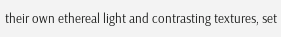their own ethereal light and contrasting textures, set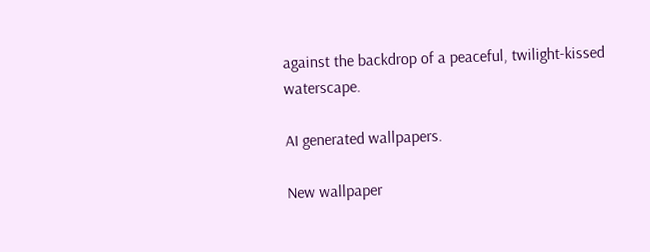against the backdrop of a peaceful, twilight-kissed waterscape.

AI generated wallpapers.

New wallpaper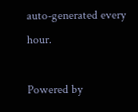auto-generated every hour.

Powered by